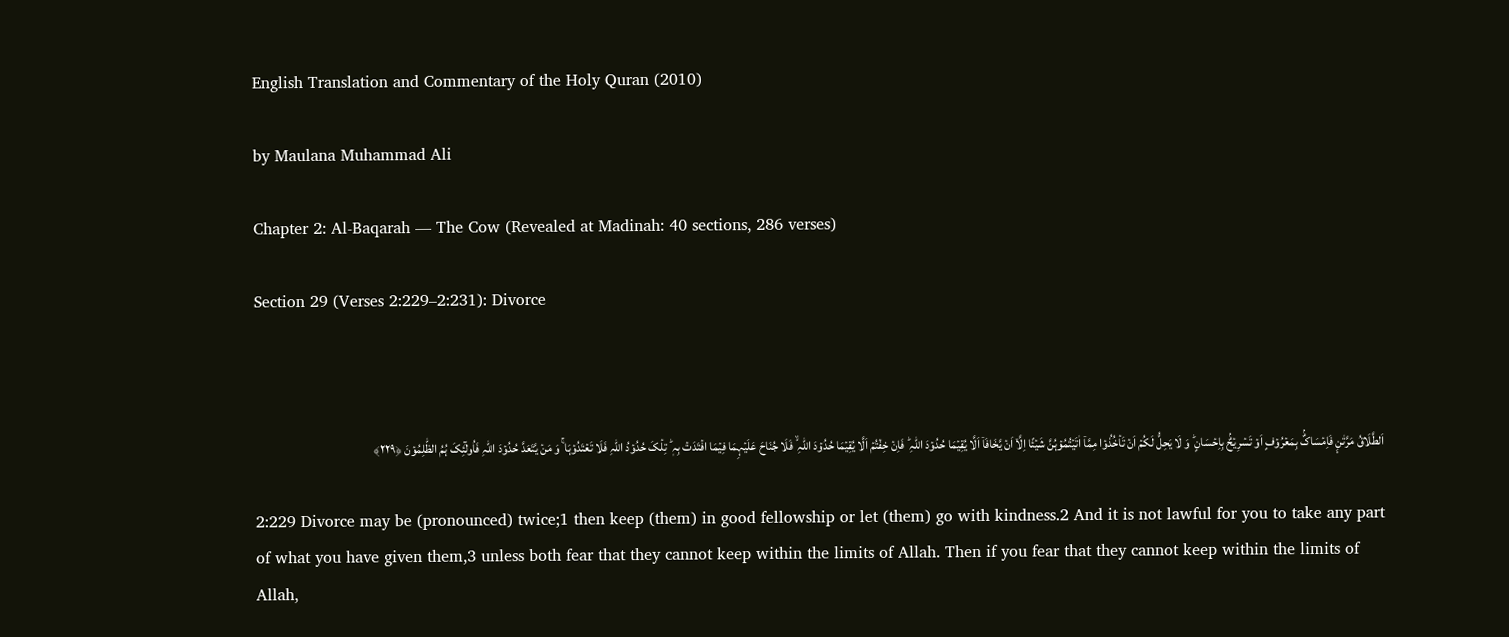English Translation and Commentary of the Holy Quran (2010)

by Maulana Muhammad Ali

Chapter 2: Al-Baqarah — The Cow (Revealed at Madinah: 40 sections, 286 verses)

Section 29 (Verses 2:229–2:231): Divorce



اَلطَّلَاقُ مَرَّتٰنِ۪ فَاِمۡسَاکٌۢ بِمَعۡرُوۡفٍ اَوۡ تَسۡرِیۡحٌۢ بِاِحۡسَانٍ ؕ وَ لَا یَحِلُّ لَکُمۡ اَنۡ تَاۡخُذُوۡا مِمَّاۤ اٰتَیۡتُمُوۡہُنَّ شَیۡئًا اِلَّاۤ اَنۡ یَّخَافَاۤ اَلَّا یُقِیۡمَا حُدُوۡدَ اللّٰہِ ؕ فَاِنۡ خِفۡتُمۡ اَلَّا یُقِیۡمَا حُدُوۡدَ اللّٰہِ ۙ فَلَا جُنَاحَ عَلَیۡہِمَا فِیۡمَا افۡتَدَتۡ بِہٖ ؕ تِلۡکَ حُدُوۡدُ اللّٰہِ فَلَا تَعۡتَدُوۡہَا ۚ وَ مَنۡ یَّتَعَدَّ حُدُوۡدَ اللّٰہِ فَاُولٰٓئِکَ ہُمُ الظّٰلِمُوۡنَ ﴿۲۲۹﴾

2:229 Divorce may be (pronounced) twice;1 then keep (them) in good fellowship or let (them) go with kindness.2 And it is not lawful for you to take any part of what you have given them,3 unless both fear that they cannot keep within the limits of Allah. Then if you fear that they cannot keep within the limits of Allah,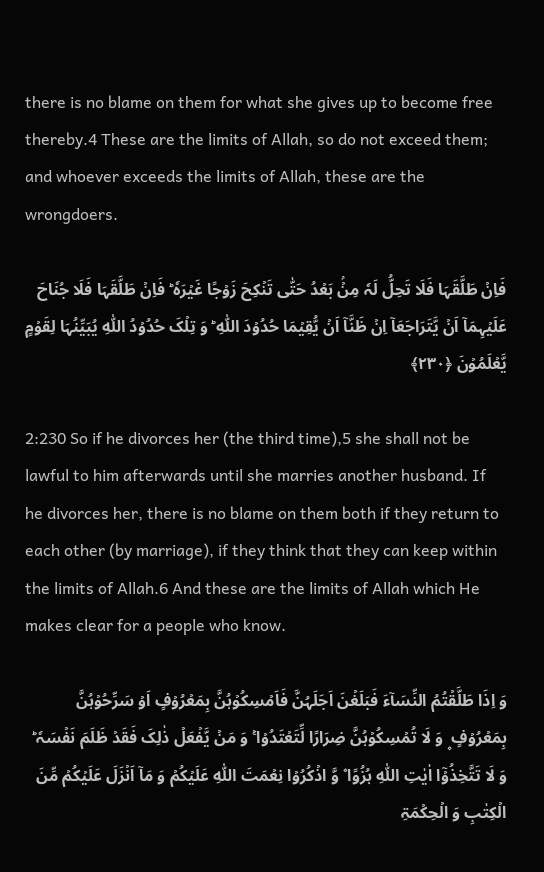there is no blame on them for what she gives up to become free thereby.4 These are the limits of Allah, so do not exceed them; and whoever exceeds the limits of Allah, these are the wrongdoers.

فَاِنۡ طَلَّقَہَا فَلَا تَحِلُّ لَہٗ مِنۡۢ بَعۡدُ حَتّٰی تَنۡکِحَ زَوۡجًا غَیۡرَہٗ ؕ فَاِنۡ طَلَّقَہَا فَلَا جُنَاحَ عَلَیۡہِمَاۤ اَنۡ یَّتَرَاجَعَاۤ اِنۡ ظَنَّاۤ اَنۡ یُّقِیۡمَا حُدُوۡدَ اللّٰہِ ؕ وَ تِلۡکَ حُدُوۡدُ اللّٰہِ یُبَیِّنُہَا لِقَوۡمٍ یَّعۡلَمُوۡنَ ﴿۲۳۰﴾

2:230 So if he divorces her (the third time),5 she shall not be lawful to him afterwards until she marries another husband. If he divorces her, there is no blame on them both if they return to each other (by marriage), if they think that they can keep within the limits of Allah.6 And these are the limits of Allah which He makes clear for a people who know.

وَ اِذَا طَلَّقۡتُمُ النِّسَآءَ فَبَلَغۡنَ اَجَلَہُنَّ فَاَمۡسِکُوۡہُنَّ بِمَعۡرُوۡفٍ اَوۡ سَرِّحُوۡہُنَّ بِمَعۡرُوۡفٍ ۪ وَ لَا تُمۡسِکُوۡہُنَّ ضِرَارًا لِّتَعۡتَدُوۡا ۚ وَ مَنۡ یَّفۡعَلۡ ذٰلِکَ فَقَدۡ ظَلَمَ نَفۡسَہٗ ؕ وَ لَا تَتَّخِذُوۡۤا اٰیٰتِ اللّٰہِ ہُزُوًا ۫ وَّ اذۡکُرُوۡا نِعۡمَتَ اللّٰہِ عَلَیۡکُمۡ وَ مَاۤ اَنۡزَلَ عَلَیۡکُمۡ مِّنَ الۡکِتٰبِ وَ الۡحِکۡمَۃِ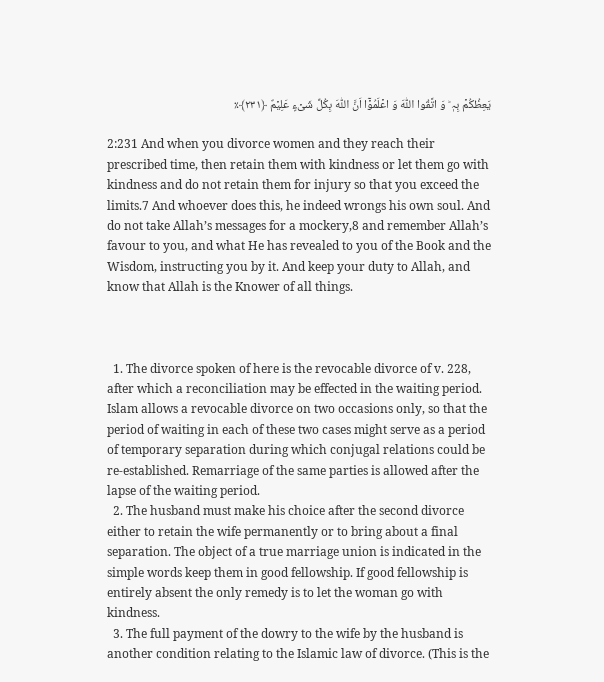یَعِظُکُمۡ بِہٖ ؕ وَ اتَّقُوا اللّٰہَ وَ اعۡلَمُوۡۤا اَنَّ اللّٰہَ بِکُلِّ شَیۡءٍ عَلِیۡمٌ ﴿۲۳۱﴾٪

2:231 And when you divorce women and they reach their prescribed time, then retain them with kindness or let them go with kindness and do not retain them for injury so that you exceed the limits.7 And whoever does this, he indeed wrongs his own soul. And do not take Allah’s messages for a mockery,8 and remember Allah’s favour to you, and what He has revealed to you of the Book and the Wisdom, instructing you by it. And keep your duty to Allah, and know that Allah is the Knower of all things.



  1. The divorce spoken of here is the revocable divorce of v. 228, after which a reconciliation may be effected in the waiting period. Islam allows a revocable divorce on two occasions only, so that the period of waiting in each of these two cases might serve as a period of temporary separation during which conjugal relations could be re-established. Remarriage of the same parties is allowed after the lapse of the waiting period.
  2. The husband must make his choice after the second divorce either to retain the wife permanently or to bring about a final separation. The object of a true marriage union is indicated in the simple words keep them in good fellowship. If good fellowship is entirely absent the only remedy is to let the woman go with kindness.
  3. The full payment of the dowry to the wife by the husband is another condition relating to the Islamic law of divorce. (This is the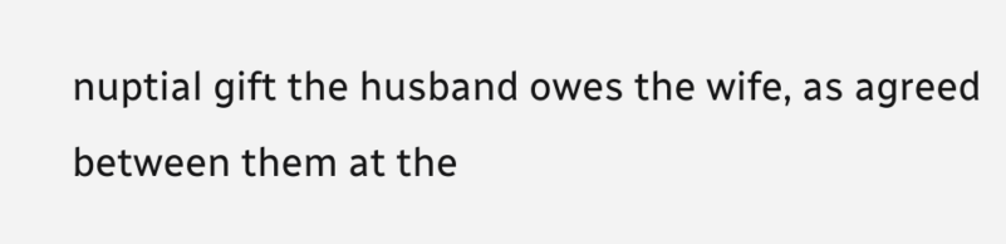nuptial gift the husband owes the wife, as agreed between them at the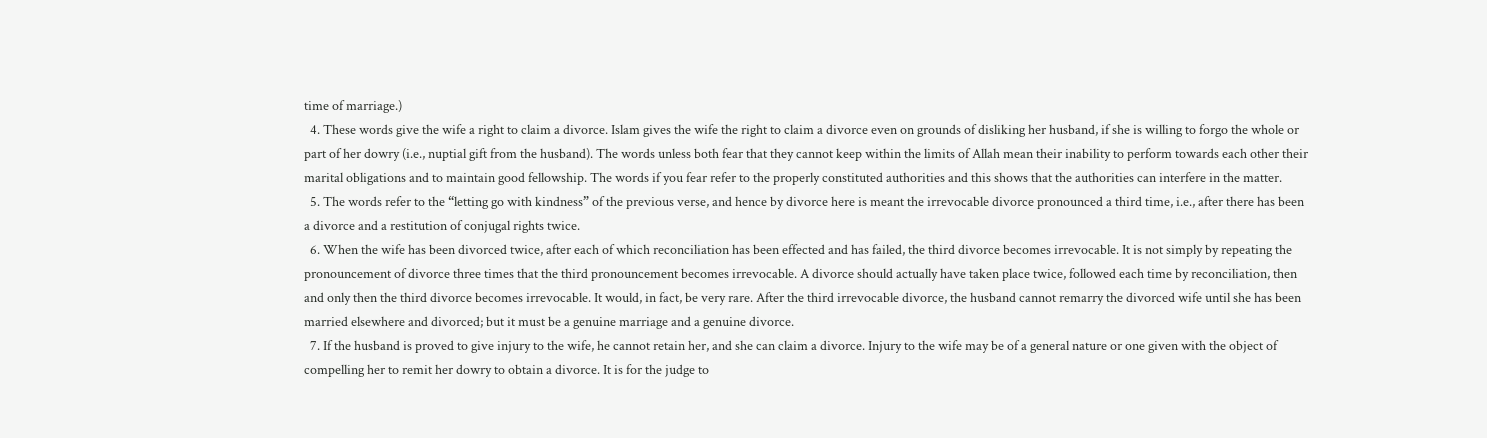time of marriage.)
  4. These words give the wife a right to claim a divorce. Islam gives the wife the right to claim a divorce even on grounds of disliking her husband, if she is willing to forgo the whole or part of her dowry (i.e., nuptial gift from the husband). The words unless both fear that they cannot keep within the limits of Allah mean their inability to perform towards each other their marital obligations and to maintain good fellowship. The words if you fear refer to the properly constituted authorities and this shows that the authorities can interfere in the matter.
  5. The words refer to the “letting go with kindness” of the previous verse, and hence by divorce here is meant the irrevocable divorce pronounced a third time, i.e., after there has been a divorce and a restitution of conjugal rights twice.
  6. When the wife has been divorced twice, after each of which reconciliation has been effected and has failed, the third divorce becomes irrevocable. It is not simply by repeating the pronouncement of divorce three times that the third pronouncement becomes irrevocable. A divorce should actually have taken place twice, followed each time by reconciliation, then and only then the third divorce becomes irrevocable. It would, in fact, be very rare. After the third irrevocable divorce, the husband cannot remarry the divorced wife until she has been married elsewhere and divorced; but it must be a genuine marriage and a genuine divorce.
  7. If the husband is proved to give injury to the wife, he cannot retain her, and she can claim a divorce. Injury to the wife may be of a general nature or one given with the object of compelling her to remit her dowry to obtain a divorce. It is for the judge to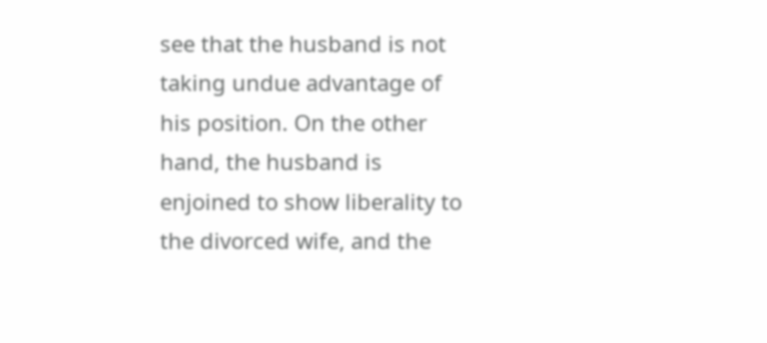see that the husband is not taking undue advantage of his position. On the other hand, the husband is enjoined to show liberality to the divorced wife, and the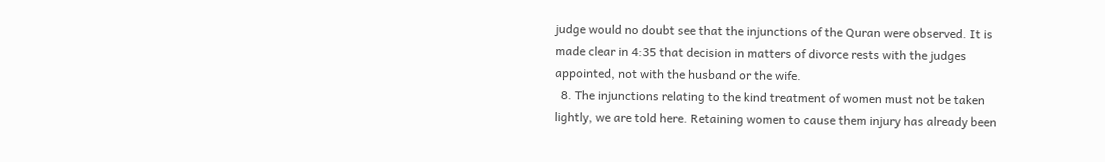judge would no doubt see that the injunctions of the Quran were observed. It is made clear in 4:35 that decision in matters of divorce rests with the judges appointed, not with the husband or the wife.
  8. The injunctions relating to the kind treatment of women must not be taken lightly, we are told here. Retaining women to cause them injury has already been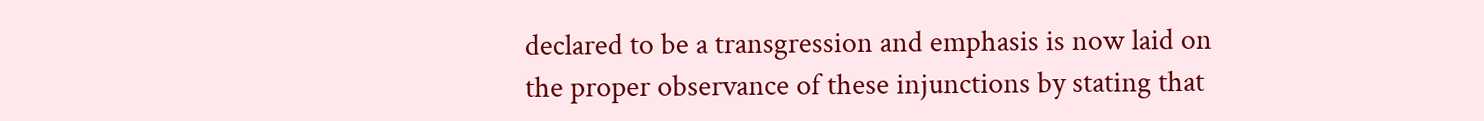declared to be a transgression and emphasis is now laid on the proper observance of these injunctions by stating that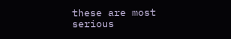these are most serious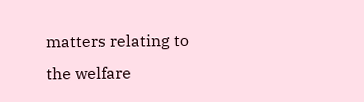matters relating to the welfare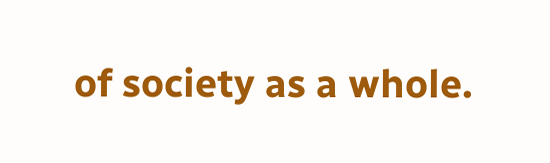of society as a whole.